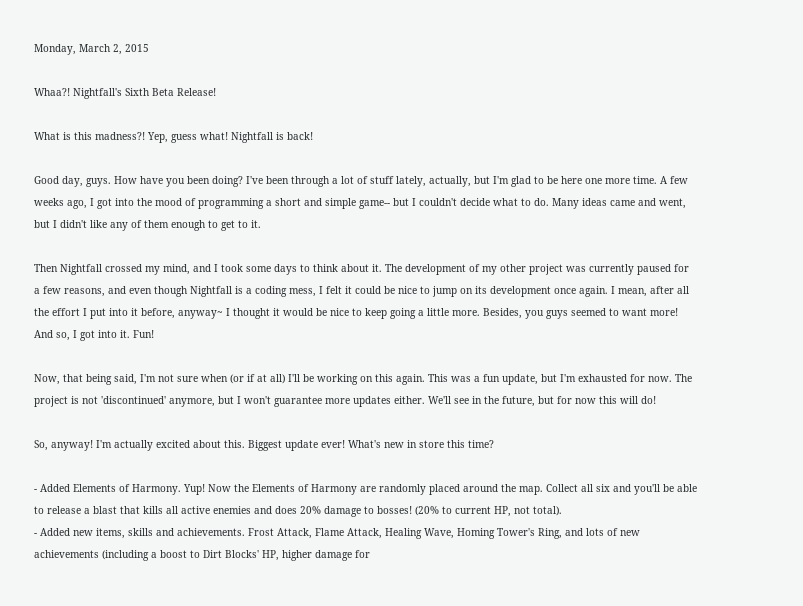Monday, March 2, 2015

Whaa?! Nightfall's Sixth Beta Release!

What is this madness?! Yep, guess what! Nightfall is back!

Good day, guys. How have you been doing? I've been through a lot of stuff lately, actually, but I'm glad to be here one more time. A few weeks ago, I got into the mood of programming a short and simple game-- but I couldn't decide what to do. Many ideas came and went, but I didn't like any of them enough to get to it.

Then Nightfall crossed my mind, and I took some days to think about it. The development of my other project was currently paused for a few reasons, and even though Nightfall is a coding mess, I felt it could be nice to jump on its development once again. I mean, after all the effort I put into it before, anyway~ I thought it would be nice to keep going a little more. Besides, you guys seemed to want more! And so, I got into it. Fun!

Now, that being said, I'm not sure when (or if at all) I'll be working on this again. This was a fun update, but I'm exhausted for now. The project is not 'discontinued' anymore, but I won't guarantee more updates either. We'll see in the future, but for now this will do!

So, anyway! I'm actually excited about this. Biggest update ever! What's new in store this time?

- Added Elements of Harmony. Yup! Now the Elements of Harmony are randomly placed around the map. Collect all six and you'll be able to release a blast that kills all active enemies and does 20% damage to bosses! (20% to current HP, not total).
- Added new items, skills and achievements. Frost Attack, Flame Attack, Healing Wave, Homing Tower's Ring, and lots of new achievements (including a boost to Dirt Blocks' HP, higher damage for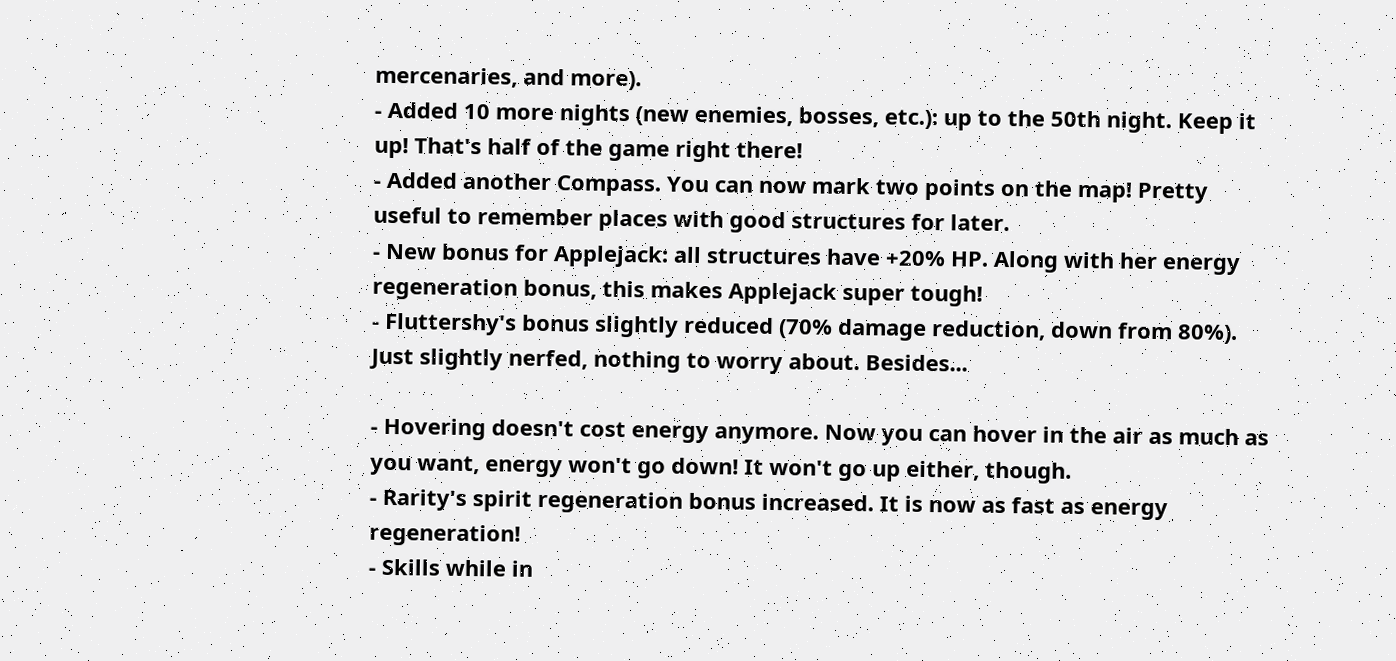mercenaries, and more).
- Added 10 more nights (new enemies, bosses, etc.): up to the 50th night. Keep it up! That's half of the game right there!
- Added another Compass. You can now mark two points on the map! Pretty useful to remember places with good structures for later.
- New bonus for Applejack: all structures have +20% HP. Along with her energy regeneration bonus, this makes Applejack super tough!
- Fluttershy's bonus slightly reduced (70% damage reduction, down from 80%). Just slightly nerfed, nothing to worry about. Besides...

- Hovering doesn't cost energy anymore. Now you can hover in the air as much as you want, energy won't go down! It won't go up either, though.
- Rarity's spirit regeneration bonus increased. It is now as fast as energy regeneration!
- Skills while in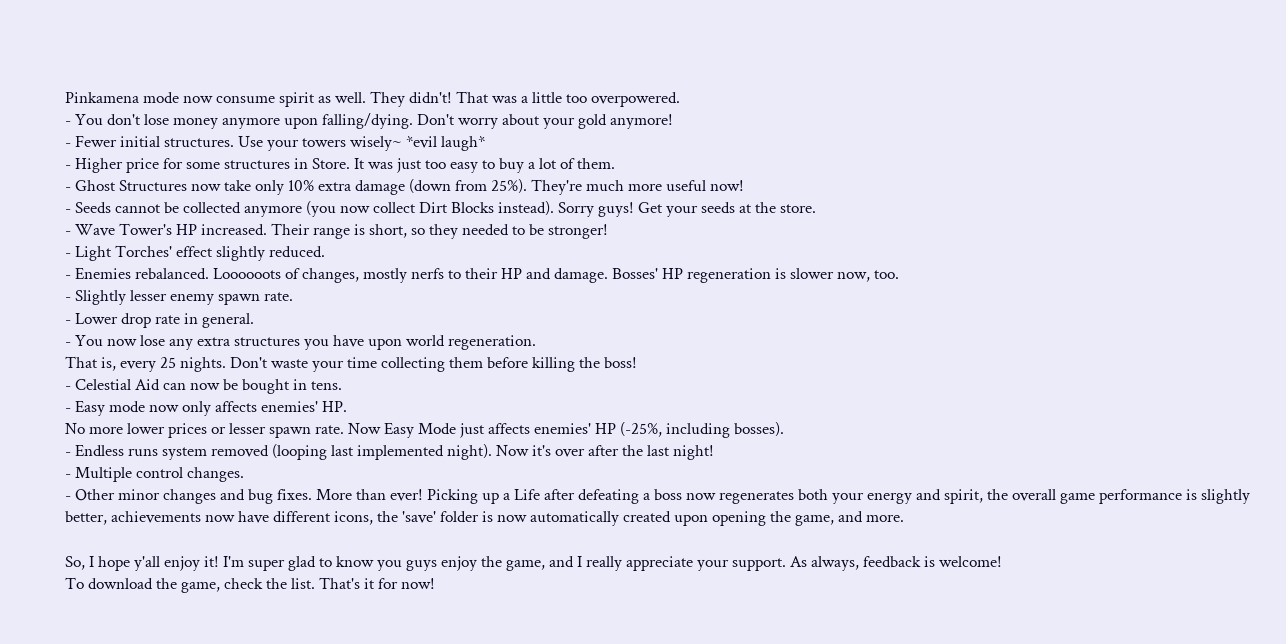Pinkamena mode now consume spirit as well. They didn't! That was a little too overpowered.
- You don't lose money anymore upon falling/dying. Don't worry about your gold anymore!
- Fewer initial structures. Use your towers wisely~ *evil laugh*
- Higher price for some structures in Store. It was just too easy to buy a lot of them.
- Ghost Structures now take only 10% extra damage (down from 25%). They're much more useful now!
- Seeds cannot be collected anymore (you now collect Dirt Blocks instead). Sorry guys! Get your seeds at the store.
- Wave Tower's HP increased. Their range is short, so they needed to be stronger!
- Light Torches' effect slightly reduced.
- Enemies rebalanced. Loooooots of changes, mostly nerfs to their HP and damage. Bosses' HP regeneration is slower now, too.
- Slightly lesser enemy spawn rate.
- Lower drop rate in general.
- You now lose any extra structures you have upon world regeneration.
That is, every 25 nights. Don't waste your time collecting them before killing the boss!
- Celestial Aid can now be bought in tens.
- Easy mode now only affects enemies' HP.
No more lower prices or lesser spawn rate. Now Easy Mode just affects enemies' HP (-25%, including bosses).
- Endless runs system removed (looping last implemented night). Now it's over after the last night!
- Multiple control changes.
- Other minor changes and bug fixes. More than ever! Picking up a Life after defeating a boss now regenerates both your energy and spirit, the overall game performance is slightly better, achievements now have different icons, the 'save' folder is now automatically created upon opening the game, and more.

So, I hope y'all enjoy it! I'm super glad to know you guys enjoy the game, and I really appreciate your support. As always, feedback is welcome!
To download the game, check the list. That's it for now!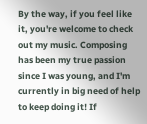By the way, if you feel like it, you're welcome to check out my music. Composing has been my true passion since I was young, and I'm currently in big need of help to keep doing it! If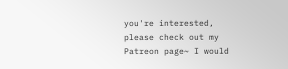you're interested, please check out my Patreon page~ I would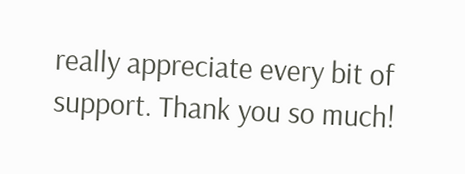really appreciate every bit of support. Thank you so much!